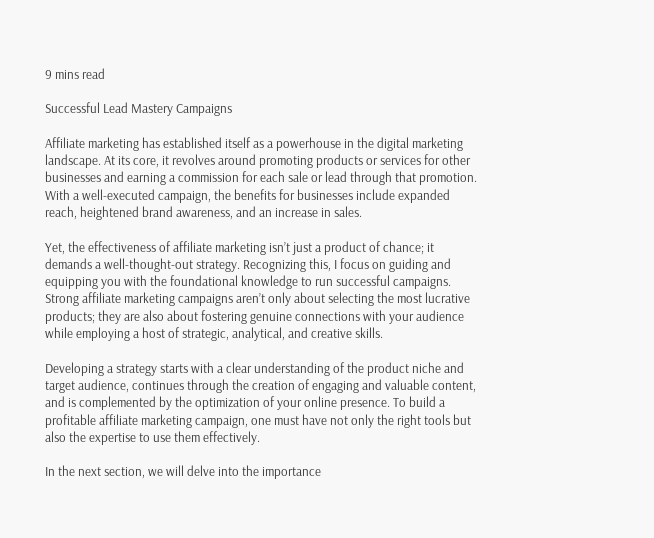9 mins read

Successful Lead Mastery Campaigns

Affiliate marketing has established itself as a powerhouse in the digital marketing landscape. At its core, it revolves around promoting products or services for other businesses and earning a commission for each sale or lead through that promotion. With a well-executed campaign, the benefits for businesses include expanded reach, heightened brand awareness, and an increase in sales.

Yet, the effectiveness of affiliate marketing isn’t just a product of chance; it demands a well-thought-out strategy. Recognizing this, I focus on guiding and equipping you with the foundational knowledge to run successful campaigns. Strong affiliate marketing campaigns aren’t only about selecting the most lucrative products; they are also about fostering genuine connections with your audience while employing a host of strategic, analytical, and creative skills.

Developing a strategy starts with a clear understanding of the product niche and target audience, continues through the creation of engaging and valuable content, and is complemented by the optimization of your online presence. To build a profitable affiliate marketing campaign, one must have not only the right tools but also the expertise to use them effectively.

In the next section, we will delve into the importance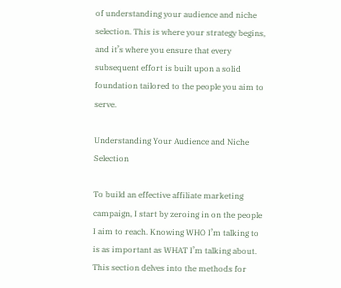of understanding your audience and niche selection. This is where your strategy begins, and it’s where you ensure that every subsequent effort is built upon a solid foundation tailored to the people you aim to serve.

Understanding Your Audience and Niche Selection

To build an effective affiliate marketing campaign, I start by zeroing in on the people I aim to reach. Knowing WHO I’m talking to is as important as WHAT I’m talking about. This section delves into the methods for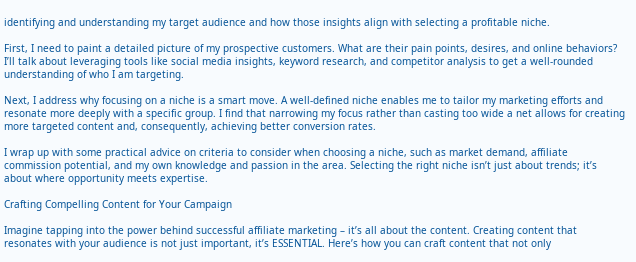identifying and understanding my target audience and how those insights align with selecting a profitable niche.

First, I need to paint a detailed picture of my prospective customers. What are their pain points, desires, and online behaviors? I’ll talk about leveraging tools like social media insights, keyword research, and competitor analysis to get a well-rounded understanding of who I am targeting.

Next, I address why focusing on a niche is a smart move. A well-defined niche enables me to tailor my marketing efforts and resonate more deeply with a specific group. I find that narrowing my focus rather than casting too wide a net allows for creating more targeted content and, consequently, achieving better conversion rates.

I wrap up with some practical advice on criteria to consider when choosing a niche, such as market demand, affiliate commission potential, and my own knowledge and passion in the area. Selecting the right niche isn’t just about trends; it’s about where opportunity meets expertise.

Crafting Compelling Content for Your Campaign

Imagine tapping into the power behind successful affiliate marketing – it’s all about the content. Creating content that resonates with your audience is not just important, it’s ESSENTIAL. Here’s how you can craft content that not only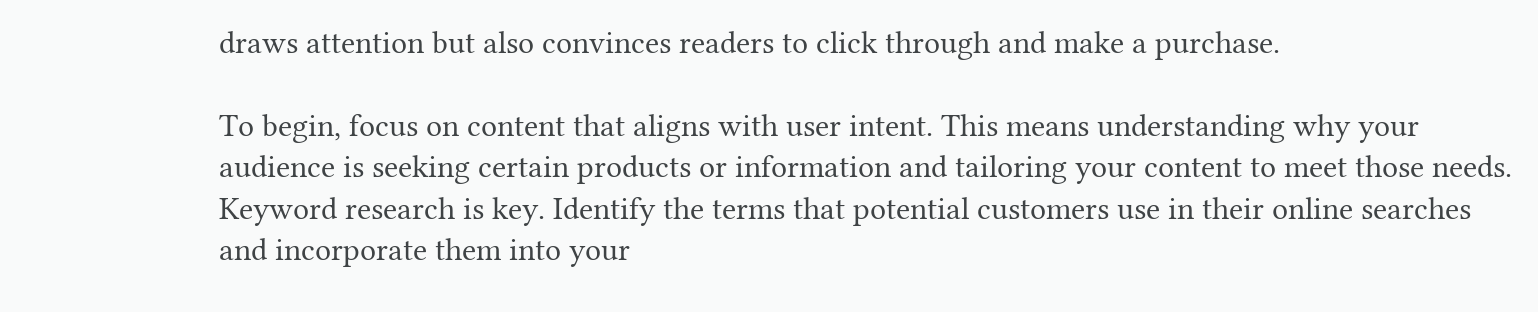draws attention but also convinces readers to click through and make a purchase.

To begin, focus on content that aligns with user intent. This means understanding why your audience is seeking certain products or information and tailoring your content to meet those needs. Keyword research is key. Identify the terms that potential customers use in their online searches and incorporate them into your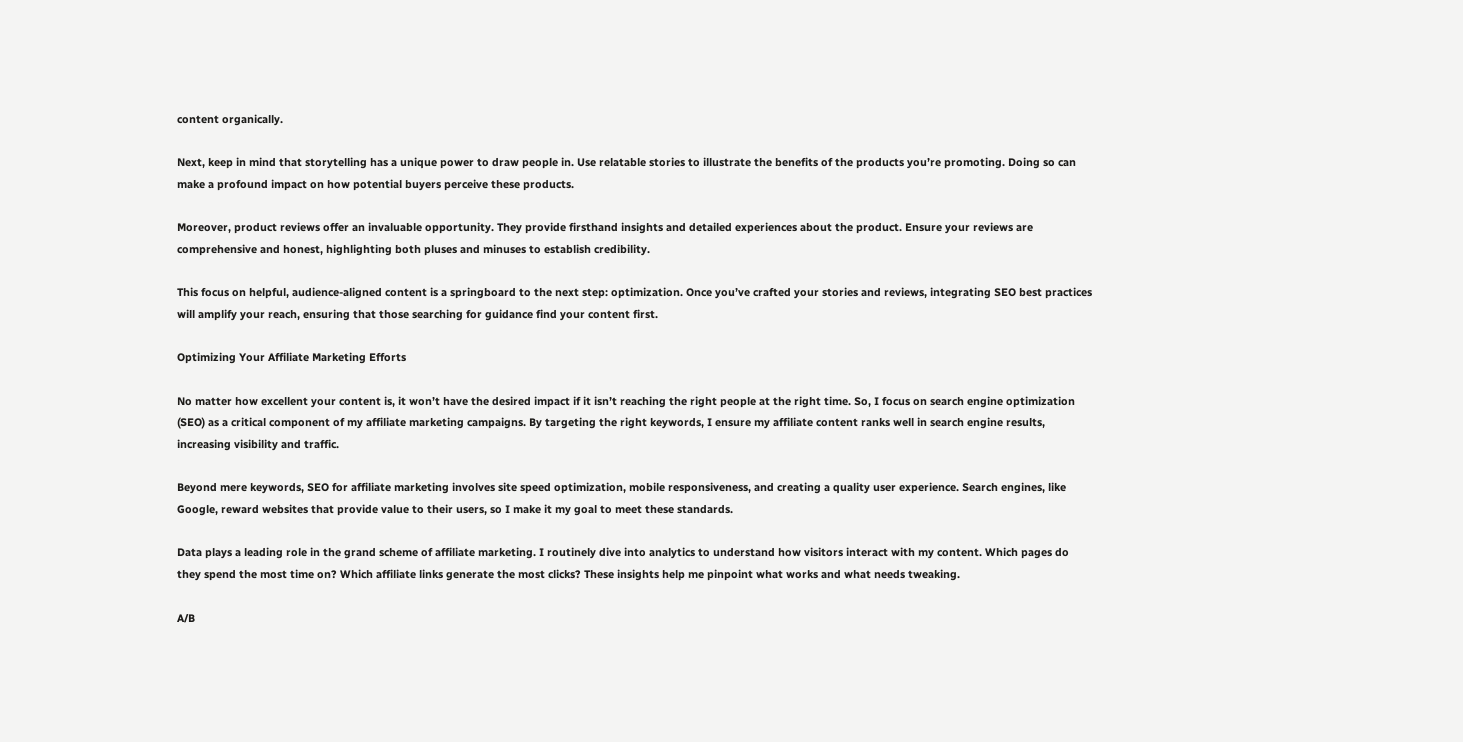content organically.

Next, keep in mind that storytelling has a unique power to draw people in. Use relatable stories to illustrate the benefits of the products you’re promoting. Doing so can make a profound impact on how potential buyers perceive these products.

Moreover, product reviews offer an invaluable opportunity. They provide firsthand insights and detailed experiences about the product. Ensure your reviews are comprehensive and honest, highlighting both pluses and minuses to establish credibility.

This focus on helpful, audience-aligned content is a springboard to the next step: optimization. Once you’ve crafted your stories and reviews, integrating SEO best practices will amplify your reach, ensuring that those searching for guidance find your content first.

Optimizing Your Affiliate Marketing Efforts

No matter how excellent your content is, it won’t have the desired impact if it isn’t reaching the right people at the right time. So, I focus on search engine optimization (SEO) as a critical component of my affiliate marketing campaigns. By targeting the right keywords, I ensure my affiliate content ranks well in search engine results, increasing visibility and traffic.

Beyond mere keywords, SEO for affiliate marketing involves site speed optimization, mobile responsiveness, and creating a quality user experience. Search engines, like Google, reward websites that provide value to their users, so I make it my goal to meet these standards.

Data plays a leading role in the grand scheme of affiliate marketing. I routinely dive into analytics to understand how visitors interact with my content. Which pages do they spend the most time on? Which affiliate links generate the most clicks? These insights help me pinpoint what works and what needs tweaking.

A/B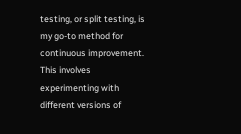testing, or split testing, is my go-to method for continuous improvement. This involves experimenting with different versions of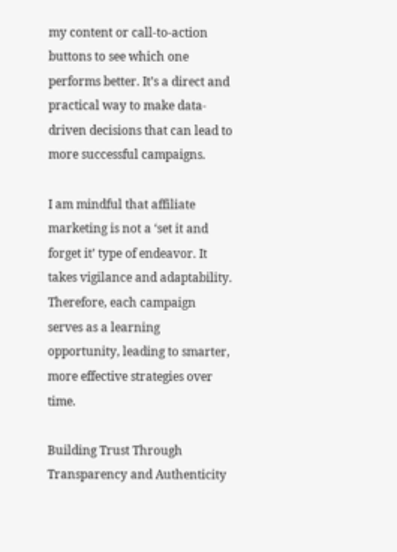my content or call-to-action buttons to see which one performs better. It’s a direct and practical way to make data-driven decisions that can lead to more successful campaigns.

I am mindful that affiliate marketing is not a ‘set it and forget it’ type of endeavor. It takes vigilance and adaptability. Therefore, each campaign serves as a learning opportunity, leading to smarter, more effective strategies over time.

Building Trust Through Transparency and Authenticity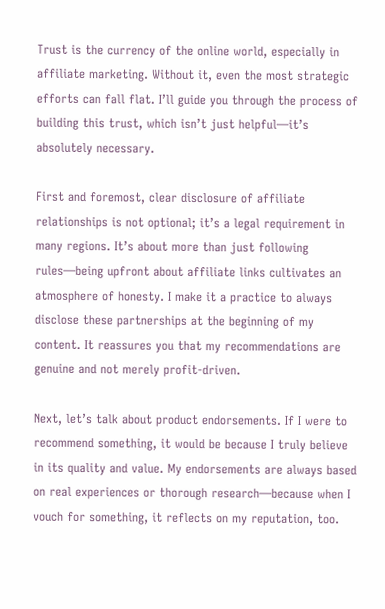Trust is the currency of the online world, especially in affiliate marketing. Without it, even the most strategic efforts can fall flat. I’ll guide you through the process of building this trust, which isn’t just helpful—it’s absolutely necessary.

First and foremost, clear disclosure of affiliate relationships is not optional; it’s a legal requirement in many regions. It’s about more than just following rules—being upfront about affiliate links cultivates an atmosphere of honesty. I make it a practice to always disclose these partnerships at the beginning of my content. It reassures you that my recommendations are genuine and not merely profit-driven.

Next, let’s talk about product endorsements. If I were to recommend something, it would be because I truly believe in its quality and value. My endorsements are always based on real experiences or thorough research—because when I vouch for something, it reflects on my reputation, too.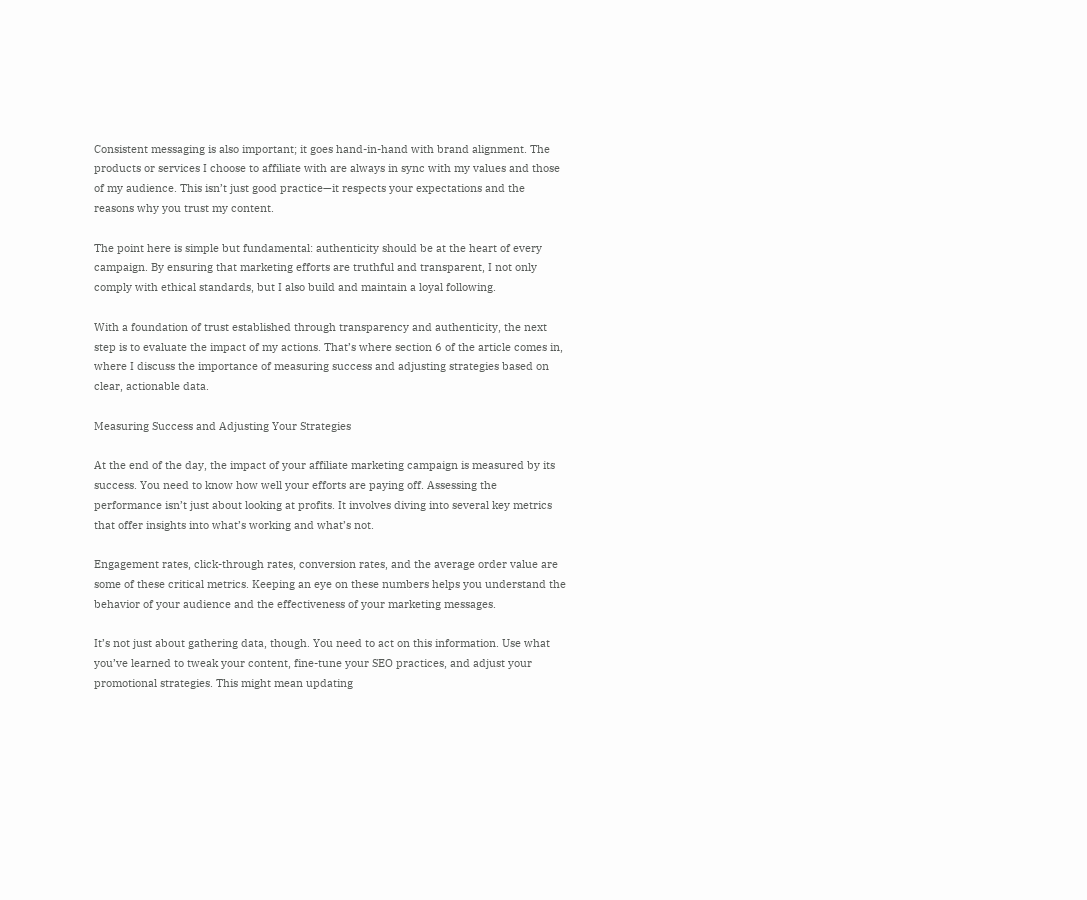Consistent messaging is also important; it goes hand-in-hand with brand alignment. The products or services I choose to affiliate with are always in sync with my values and those of my audience. This isn’t just good practice—it respects your expectations and the reasons why you trust my content.

The point here is simple but fundamental: authenticity should be at the heart of every campaign. By ensuring that marketing efforts are truthful and transparent, I not only comply with ethical standards, but I also build and maintain a loyal following.

With a foundation of trust established through transparency and authenticity, the next step is to evaluate the impact of my actions. That’s where section 6 of the article comes in, where I discuss the importance of measuring success and adjusting strategies based on clear, actionable data.

Measuring Success and Adjusting Your Strategies

At the end of the day, the impact of your affiliate marketing campaign is measured by its success. You need to know how well your efforts are paying off. Assessing the performance isn’t just about looking at profits. It involves diving into several key metrics that offer insights into what’s working and what’s not.

Engagement rates, click-through rates, conversion rates, and the average order value are some of these critical metrics. Keeping an eye on these numbers helps you understand the behavior of your audience and the effectiveness of your marketing messages.

It’s not just about gathering data, though. You need to act on this information. Use what you’ve learned to tweak your content, fine-tune your SEO practices, and adjust your promotional strategies. This might mean updating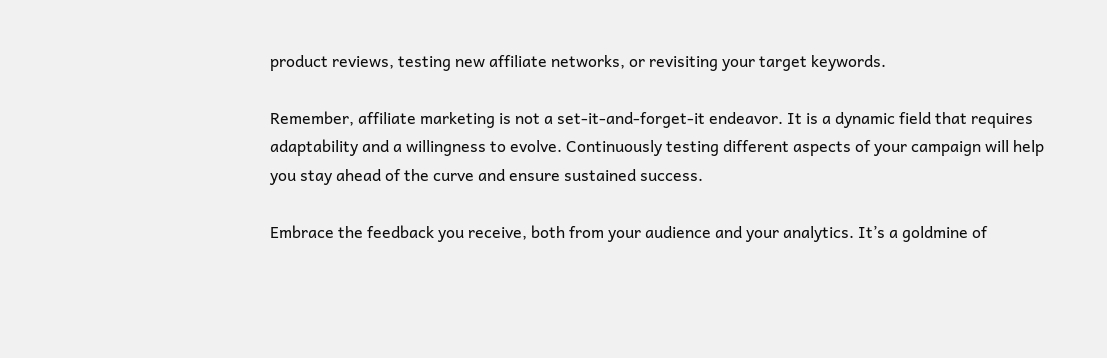product reviews, testing new affiliate networks, or revisiting your target keywords.

Remember, affiliate marketing is not a set-it-and-forget-it endeavor. It is a dynamic field that requires adaptability and a willingness to evolve. Continuously testing different aspects of your campaign will help you stay ahead of the curve and ensure sustained success.

Embrace the feedback you receive, both from your audience and your analytics. It’s a goldmine of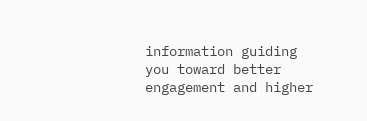information guiding you toward better engagement and higher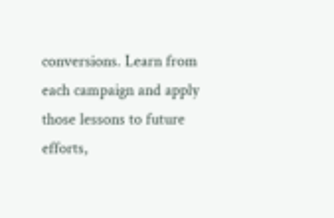conversions. Learn from each campaign and apply those lessons to future efforts,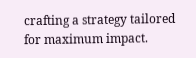crafting a strategy tailored for maximum impact.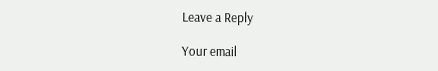Leave a Reply

Your email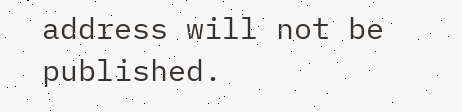address will not be published.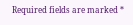Required fields are marked *